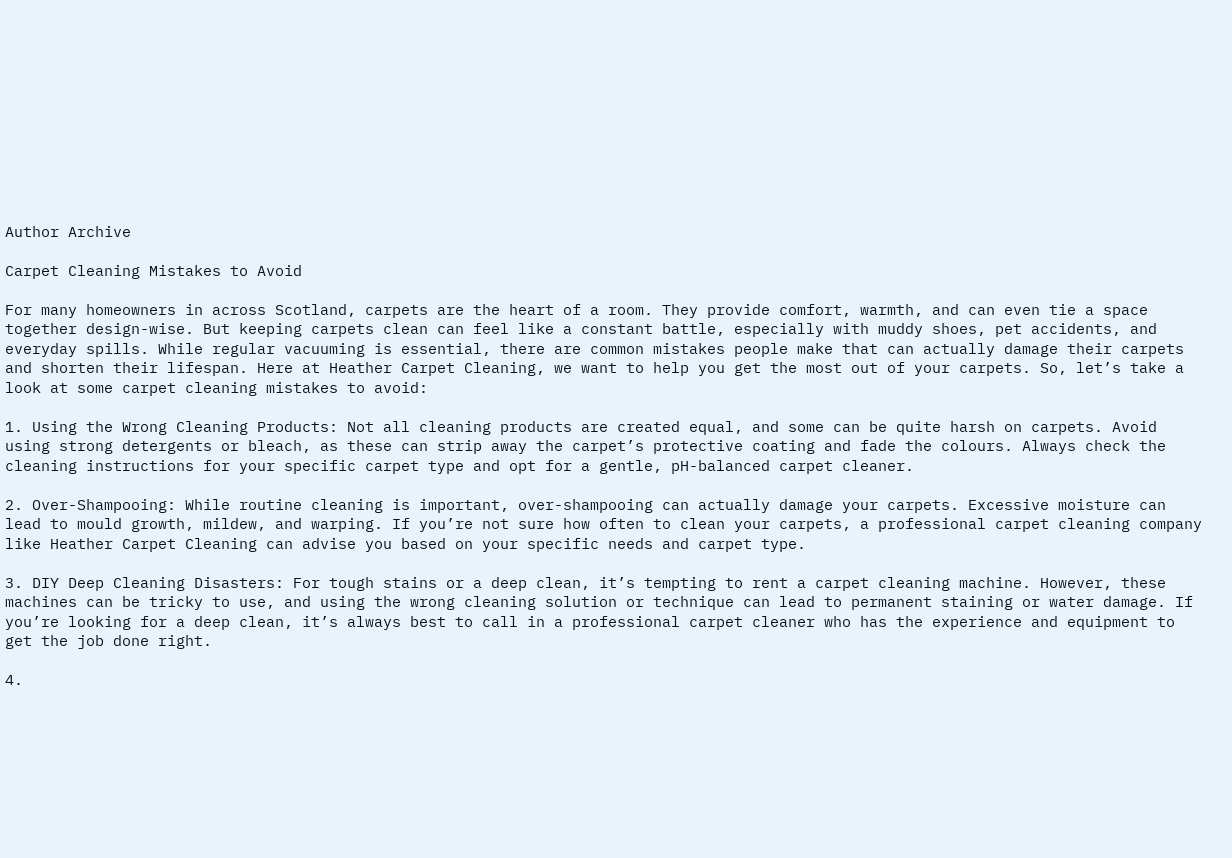Author Archive

Carpet Cleaning Mistakes to Avoid

For many homeowners in across Scotland, carpets are the heart of a room. They provide comfort, warmth, and can even tie a space together design-wise. But keeping carpets clean can feel like a constant battle, especially with muddy shoes, pet accidents, and everyday spills. While regular vacuuming is essential, there are common mistakes people make that can actually damage their carpets and shorten their lifespan. Here at Heather Carpet Cleaning, we want to help you get the most out of your carpets. So, let’s take a look at some carpet cleaning mistakes to avoid:

1. Using the Wrong Cleaning Products: Not all cleaning products are created equal, and some can be quite harsh on carpets. Avoid using strong detergents or bleach, as these can strip away the carpet’s protective coating and fade the colours. Always check the cleaning instructions for your specific carpet type and opt for a gentle, pH-balanced carpet cleaner.

2. Over-Shampooing: While routine cleaning is important, over-shampooing can actually damage your carpets. Excessive moisture can lead to mould growth, mildew, and warping. If you’re not sure how often to clean your carpets, a professional carpet cleaning company like Heather Carpet Cleaning can advise you based on your specific needs and carpet type.

3. DIY Deep Cleaning Disasters: For tough stains or a deep clean, it’s tempting to rent a carpet cleaning machine. However, these machines can be tricky to use, and using the wrong cleaning solution or technique can lead to permanent staining or water damage. If you’re looking for a deep clean, it’s always best to call in a professional carpet cleaner who has the experience and equipment to get the job done right.

4.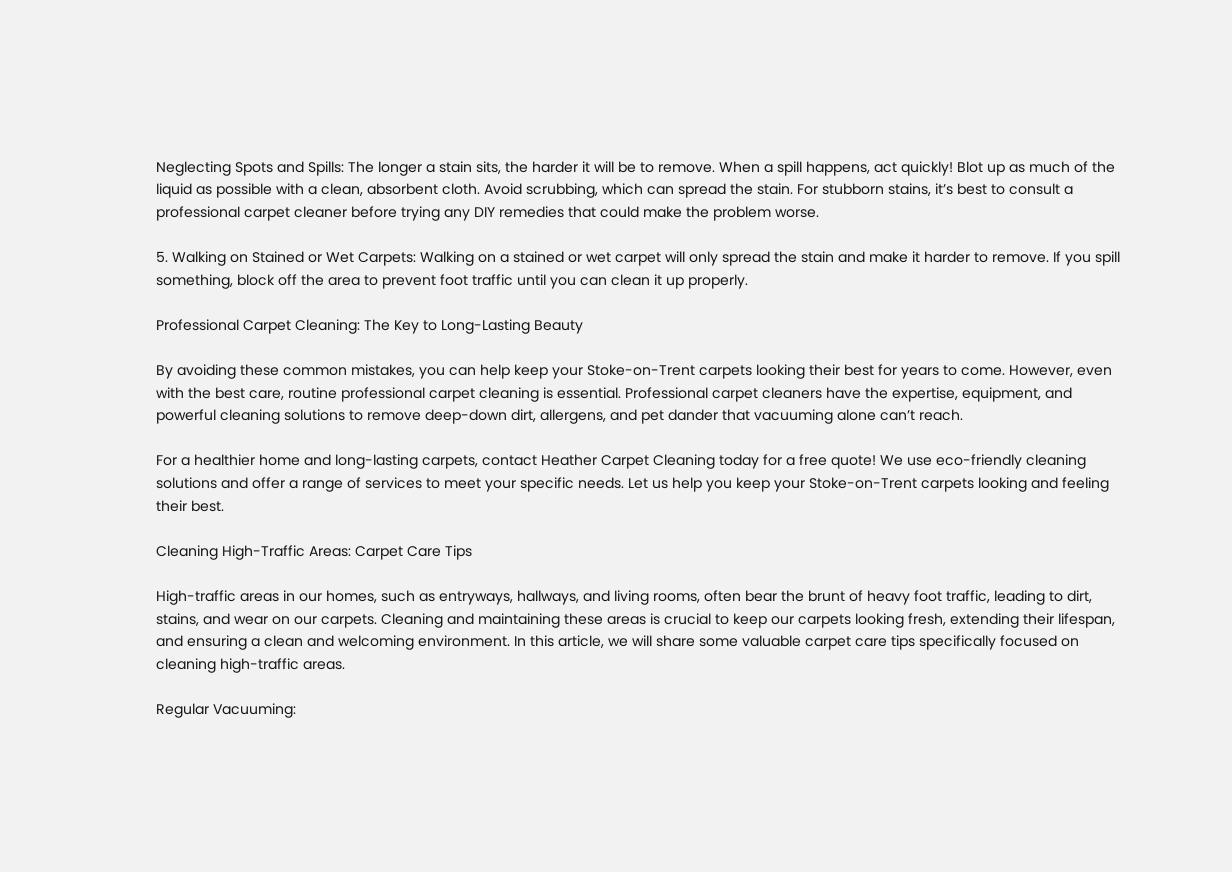Neglecting Spots and Spills: The longer a stain sits, the harder it will be to remove. When a spill happens, act quickly! Blot up as much of the liquid as possible with a clean, absorbent cloth. Avoid scrubbing, which can spread the stain. For stubborn stains, it’s best to consult a professional carpet cleaner before trying any DIY remedies that could make the problem worse.

5. Walking on Stained or Wet Carpets: Walking on a stained or wet carpet will only spread the stain and make it harder to remove. If you spill something, block off the area to prevent foot traffic until you can clean it up properly.

Professional Carpet Cleaning: The Key to Long-Lasting Beauty

By avoiding these common mistakes, you can help keep your Stoke-on-Trent carpets looking their best for years to come. However, even with the best care, routine professional carpet cleaning is essential. Professional carpet cleaners have the expertise, equipment, and powerful cleaning solutions to remove deep-down dirt, allergens, and pet dander that vacuuming alone can’t reach.

For a healthier home and long-lasting carpets, contact Heather Carpet Cleaning today for a free quote! We use eco-friendly cleaning solutions and offer a range of services to meet your specific needs. Let us help you keep your Stoke-on-Trent carpets looking and feeling their best.

Cleaning High-Traffic Areas: Carpet Care Tips

High-traffic areas in our homes, such as entryways, hallways, and living rooms, often bear the brunt of heavy foot traffic, leading to dirt, stains, and wear on our carpets. Cleaning and maintaining these areas is crucial to keep our carpets looking fresh, extending their lifespan, and ensuring a clean and welcoming environment. In this article, we will share some valuable carpet care tips specifically focused on cleaning high-traffic areas.

Regular Vacuuming: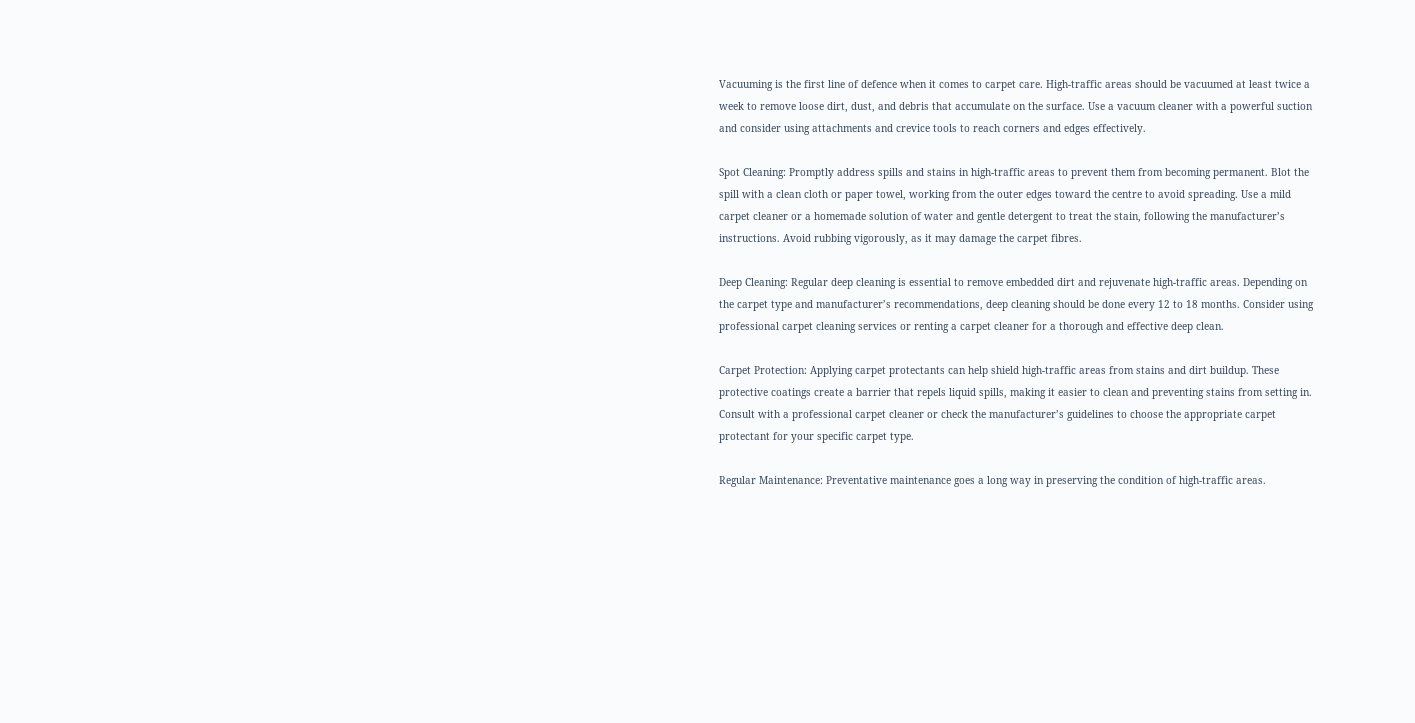Vacuuming is the first line of defence when it comes to carpet care. High-traffic areas should be vacuumed at least twice a week to remove loose dirt, dust, and debris that accumulate on the surface. Use a vacuum cleaner with a powerful suction and consider using attachments and crevice tools to reach corners and edges effectively.

Spot Cleaning: Promptly address spills and stains in high-traffic areas to prevent them from becoming permanent. Blot the spill with a clean cloth or paper towel, working from the outer edges toward the centre to avoid spreading. Use a mild carpet cleaner or a homemade solution of water and gentle detergent to treat the stain, following the manufacturer’s instructions. Avoid rubbing vigorously, as it may damage the carpet fibres.

Deep Cleaning: Regular deep cleaning is essential to remove embedded dirt and rejuvenate high-traffic areas. Depending on the carpet type and manufacturer’s recommendations, deep cleaning should be done every 12 to 18 months. Consider using professional carpet cleaning services or renting a carpet cleaner for a thorough and effective deep clean.

Carpet Protection: Applying carpet protectants can help shield high-traffic areas from stains and dirt buildup. These protective coatings create a barrier that repels liquid spills, making it easier to clean and preventing stains from setting in. Consult with a professional carpet cleaner or check the manufacturer’s guidelines to choose the appropriate carpet protectant for your specific carpet type.

Regular Maintenance: Preventative maintenance goes a long way in preserving the condition of high-traffic areas.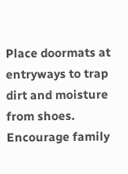Place doormats at entryways to trap dirt and moisture from shoes. Encourage family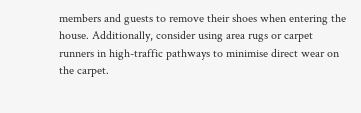members and guests to remove their shoes when entering the house. Additionally, consider using area rugs or carpet runners in high-traffic pathways to minimise direct wear on the carpet.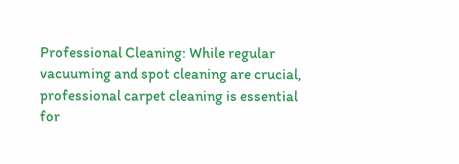Professional Cleaning: While regular vacuuming and spot cleaning are crucial, professional carpet cleaning is essential for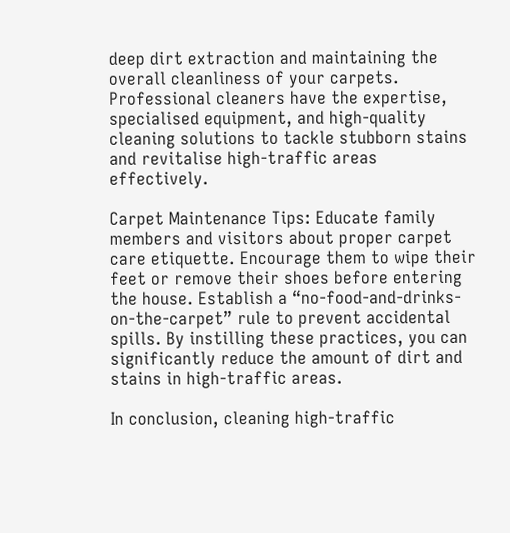deep dirt extraction and maintaining the overall cleanliness of your carpets. Professional cleaners have the expertise, specialised equipment, and high-quality cleaning solutions to tackle stubborn stains and revitalise high-traffic areas effectively.

Carpet Maintenance Tips: Educate family members and visitors about proper carpet care etiquette. Encourage them to wipe their feet or remove their shoes before entering the house. Establish a “no-food-and-drinks-on-the-carpet” rule to prevent accidental spills. By instilling these practices, you can significantly reduce the amount of dirt and stains in high-traffic areas.

In conclusion, cleaning high-traffic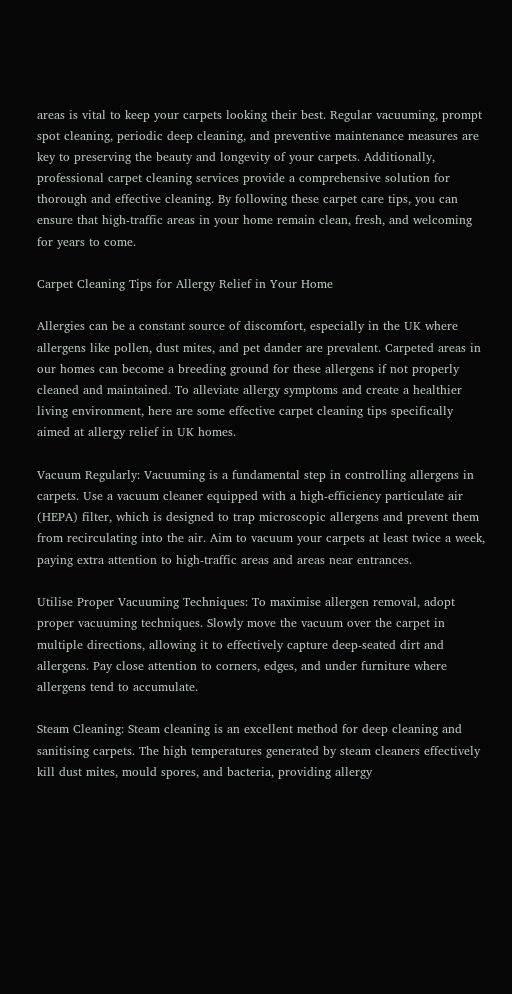areas is vital to keep your carpets looking their best. Regular vacuuming, prompt spot cleaning, periodic deep cleaning, and preventive maintenance measures are key to preserving the beauty and longevity of your carpets. Additionally, professional carpet cleaning services provide a comprehensive solution for thorough and effective cleaning. By following these carpet care tips, you can ensure that high-traffic areas in your home remain clean, fresh, and welcoming for years to come.

Carpet Cleaning Tips for Allergy Relief in Your Home

Allergies can be a constant source of discomfort, especially in the UK where allergens like pollen, dust mites, and pet dander are prevalent. Carpeted areas in our homes can become a breeding ground for these allergens if not properly cleaned and maintained. To alleviate allergy symptoms and create a healthier living environment, here are some effective carpet cleaning tips specifically aimed at allergy relief in UK homes.

Vacuum Regularly: Vacuuming is a fundamental step in controlling allergens in carpets. Use a vacuum cleaner equipped with a high-efficiency particulate air (HEPA) filter, which is designed to trap microscopic allergens and prevent them from recirculating into the air. Aim to vacuum your carpets at least twice a week, paying extra attention to high-traffic areas and areas near entrances.

Utilise Proper Vacuuming Techniques: To maximise allergen removal, adopt proper vacuuming techniques. Slowly move the vacuum over the carpet in multiple directions, allowing it to effectively capture deep-seated dirt and allergens. Pay close attention to corners, edges, and under furniture where allergens tend to accumulate.

Steam Cleaning: Steam cleaning is an excellent method for deep cleaning and sanitising carpets. The high temperatures generated by steam cleaners effectively kill dust mites, mould spores, and bacteria, providing allergy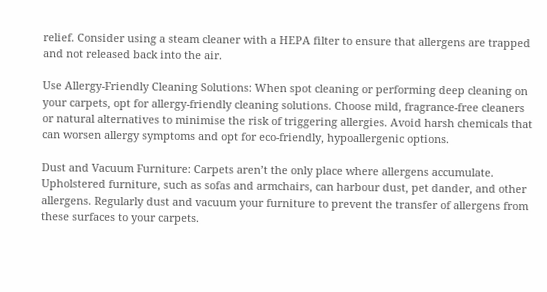relief. Consider using a steam cleaner with a HEPA filter to ensure that allergens are trapped and not released back into the air.

Use Allergy-Friendly Cleaning Solutions: When spot cleaning or performing deep cleaning on your carpets, opt for allergy-friendly cleaning solutions. Choose mild, fragrance-free cleaners or natural alternatives to minimise the risk of triggering allergies. Avoid harsh chemicals that can worsen allergy symptoms and opt for eco-friendly, hypoallergenic options.

Dust and Vacuum Furniture: Carpets aren’t the only place where allergens accumulate. Upholstered furniture, such as sofas and armchairs, can harbour dust, pet dander, and other allergens. Regularly dust and vacuum your furniture to prevent the transfer of allergens from these surfaces to your carpets.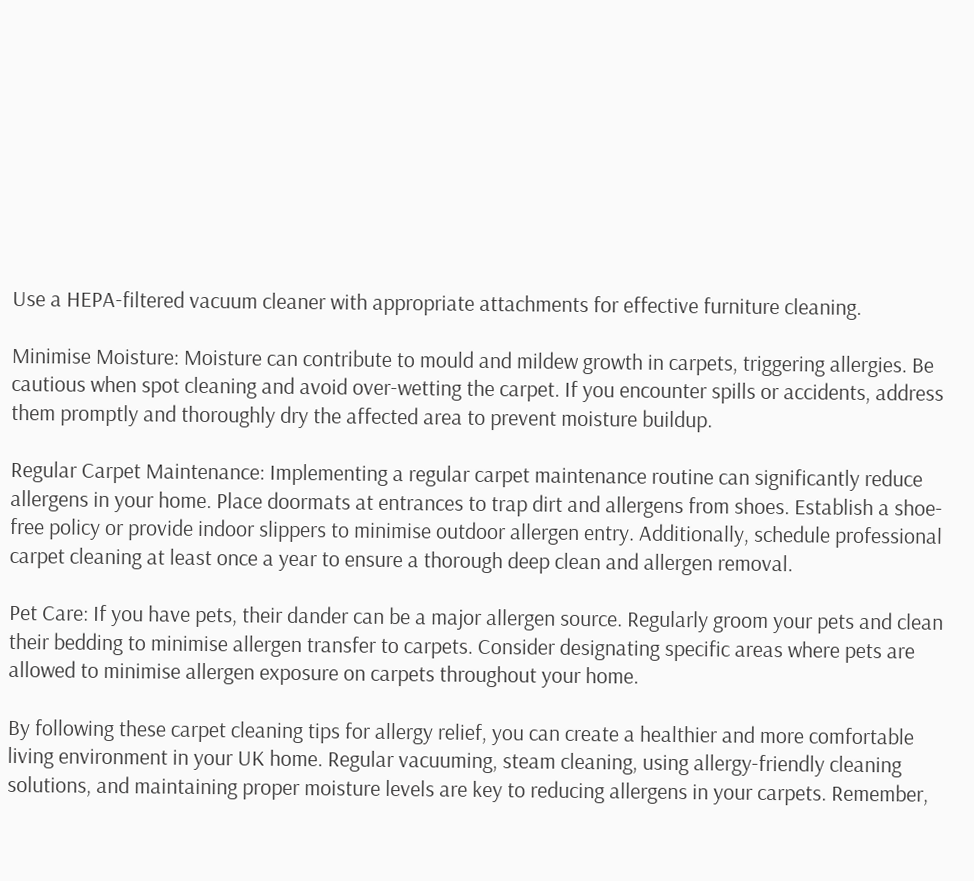Use a HEPA-filtered vacuum cleaner with appropriate attachments for effective furniture cleaning.

Minimise Moisture: Moisture can contribute to mould and mildew growth in carpets, triggering allergies. Be cautious when spot cleaning and avoid over-wetting the carpet. If you encounter spills or accidents, address them promptly and thoroughly dry the affected area to prevent moisture buildup.

Regular Carpet Maintenance: Implementing a regular carpet maintenance routine can significantly reduce allergens in your home. Place doormats at entrances to trap dirt and allergens from shoes. Establish a shoe-free policy or provide indoor slippers to minimise outdoor allergen entry. Additionally, schedule professional carpet cleaning at least once a year to ensure a thorough deep clean and allergen removal.

Pet Care: If you have pets, their dander can be a major allergen source. Regularly groom your pets and clean their bedding to minimise allergen transfer to carpets. Consider designating specific areas where pets are allowed to minimise allergen exposure on carpets throughout your home.

By following these carpet cleaning tips for allergy relief, you can create a healthier and more comfortable living environment in your UK home. Regular vacuuming, steam cleaning, using allergy-friendly cleaning solutions, and maintaining proper moisture levels are key to reducing allergens in your carpets. Remember,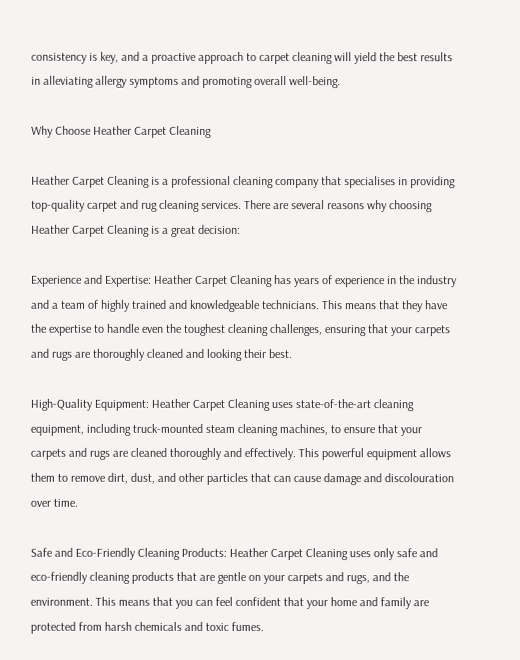consistency is key, and a proactive approach to carpet cleaning will yield the best results in alleviating allergy symptoms and promoting overall well-being.

Why Choose Heather Carpet Cleaning

Heather Carpet Cleaning is a professional cleaning company that specialises in providing top-quality carpet and rug cleaning services. There are several reasons why choosing Heather Carpet Cleaning is a great decision:

Experience and Expertise: Heather Carpet Cleaning has years of experience in the industry and a team of highly trained and knowledgeable technicians. This means that they have the expertise to handle even the toughest cleaning challenges, ensuring that your carpets and rugs are thoroughly cleaned and looking their best.

High-Quality Equipment: Heather Carpet Cleaning uses state-of-the-art cleaning equipment, including truck-mounted steam cleaning machines, to ensure that your carpets and rugs are cleaned thoroughly and effectively. This powerful equipment allows them to remove dirt, dust, and other particles that can cause damage and discolouration over time.

Safe and Eco-Friendly Cleaning Products: Heather Carpet Cleaning uses only safe and eco-friendly cleaning products that are gentle on your carpets and rugs, and the environment. This means that you can feel confident that your home and family are protected from harsh chemicals and toxic fumes.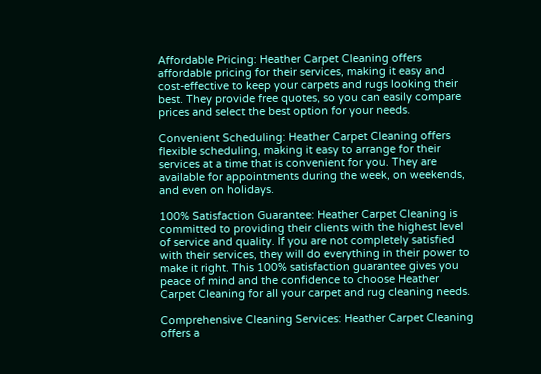Affordable Pricing: Heather Carpet Cleaning offers affordable pricing for their services, making it easy and cost-effective to keep your carpets and rugs looking their best. They provide free quotes, so you can easily compare prices and select the best option for your needs.

Convenient Scheduling: Heather Carpet Cleaning offers flexible scheduling, making it easy to arrange for their services at a time that is convenient for you. They are available for appointments during the week, on weekends, and even on holidays.

100% Satisfaction Guarantee: Heather Carpet Cleaning is committed to providing their clients with the highest level of service and quality. If you are not completely satisfied with their services, they will do everything in their power to make it right. This 100% satisfaction guarantee gives you peace of mind and the confidence to choose Heather Carpet Cleaning for all your carpet and rug cleaning needs.

Comprehensive Cleaning Services: Heather Carpet Cleaning offers a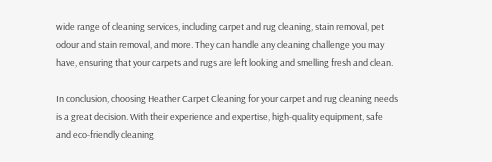wide range of cleaning services, including carpet and rug cleaning, stain removal, pet odour and stain removal, and more. They can handle any cleaning challenge you may have, ensuring that your carpets and rugs are left looking and smelling fresh and clean.

In conclusion, choosing Heather Carpet Cleaning for your carpet and rug cleaning needs is a great decision. With their experience and expertise, high-quality equipment, safe and eco-friendly cleaning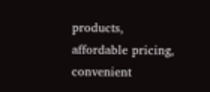products, affordable pricing, convenient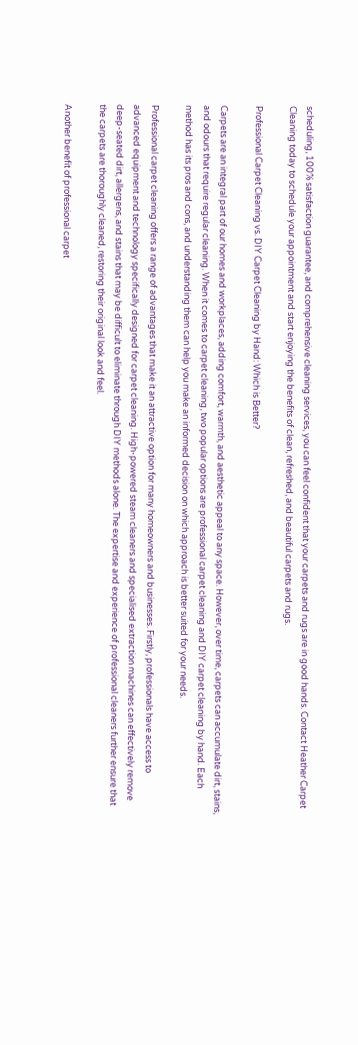scheduling, 100% satisfaction guarantee, and comprehensive cleaning services, you can feel confident that your carpets and rugs are in good hands. Contact Heather Carpet Cleaning today to schedule your appointment and start enjoying the benefits of clean, refreshed, and beautiful carpets and rugs.

Professional Carpet Cleaning vs. DIY Carpet Cleaning by Hand: Which is Better?

Carpets are an integral part of our homes and workplaces, adding comfort, warmth, and aesthetic appeal to any space. However, over time, carpets can accumulate dirt, stains, and odours that require regular cleaning. When it comes to carpet cleaning, two popular options are professional carpet cleaning and DIY carpet cleaning by hand. Each method has its pros and cons, and understanding them can help you make an informed decision on which approach is better suited for your needs.

Professional carpet cleaning offers a range of advantages that make it an attractive option for many homeowners and businesses. Firstly, professionals have access to advanced equipment and technology specifically designed for carpet cleaning. High-powered steam cleaners and specialised extraction machines can effectively remove deep-seated dirt, allergens, and stains that may be difficult to eliminate through DIY methods alone. The expertise and experience of professional cleaners further ensure that the carpets are thoroughly cleaned, restoring their original look and feel.

Another benefit of professional carpet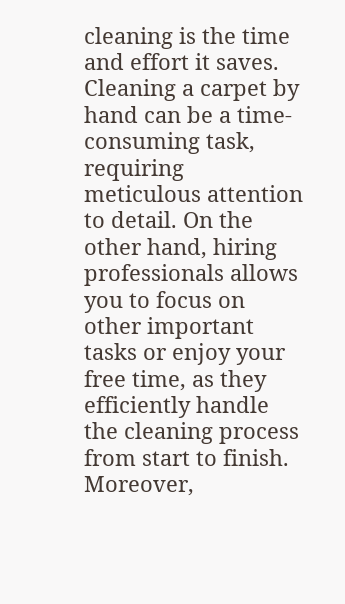cleaning is the time and effort it saves. Cleaning a carpet by hand can be a time-consuming task, requiring meticulous attention to detail. On the other hand, hiring professionals allows you to focus on other important tasks or enjoy your free time, as they efficiently handle the cleaning process from start to finish. Moreover,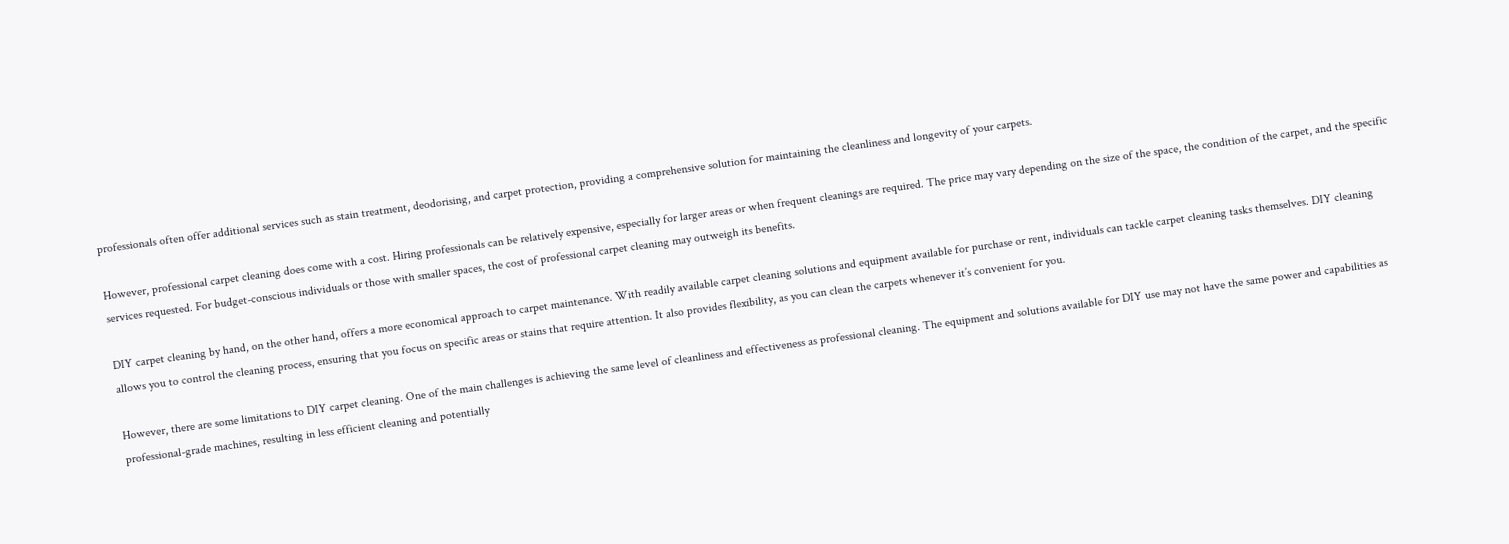professionals often offer additional services such as stain treatment, deodorising, and carpet protection, providing a comprehensive solution for maintaining the cleanliness and longevity of your carpets.

However, professional carpet cleaning does come with a cost. Hiring professionals can be relatively expensive, especially for larger areas or when frequent cleanings are required. The price may vary depending on the size of the space, the condition of the carpet, and the specific services requested. For budget-conscious individuals or those with smaller spaces, the cost of professional carpet cleaning may outweigh its benefits.

DIY carpet cleaning by hand, on the other hand, offers a more economical approach to carpet maintenance. With readily available carpet cleaning solutions and equipment available for purchase or rent, individuals can tackle carpet cleaning tasks themselves. DIY cleaning allows you to control the cleaning process, ensuring that you focus on specific areas or stains that require attention. It also provides flexibility, as you can clean the carpets whenever it’s convenient for you.

However, there are some limitations to DIY carpet cleaning. One of the main challenges is achieving the same level of cleanliness and effectiveness as professional cleaning. The equipment and solutions available for DIY use may not have the same power and capabilities as professional-grade machines, resulting in less efficient cleaning and potentially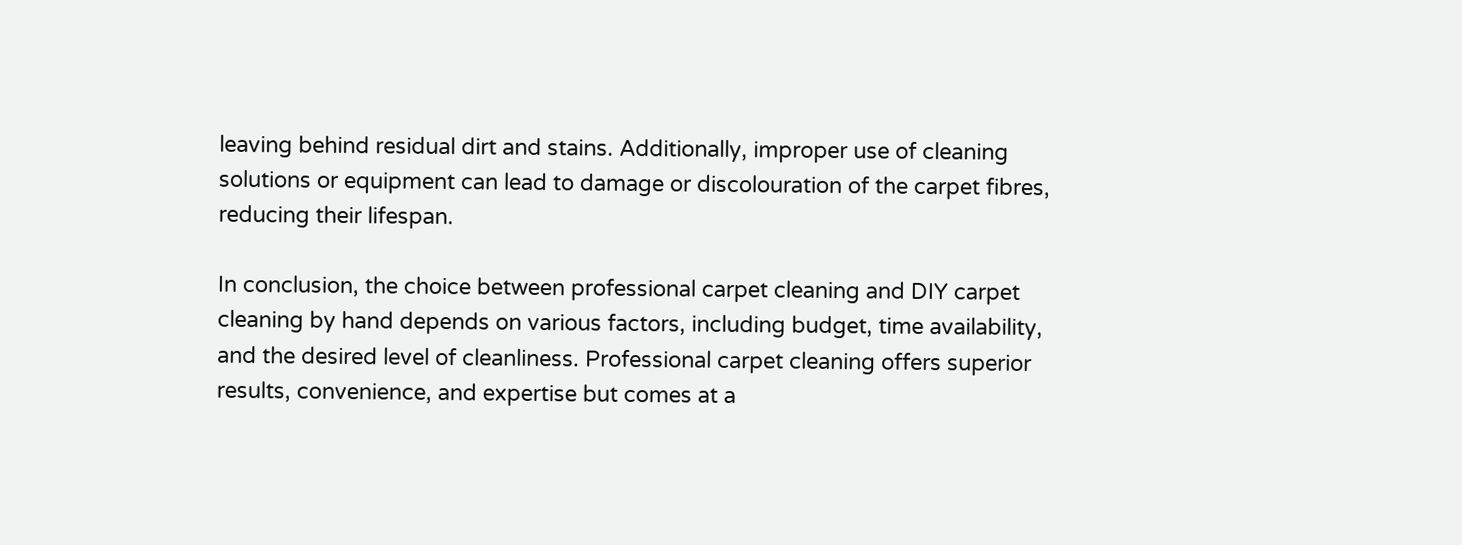leaving behind residual dirt and stains. Additionally, improper use of cleaning solutions or equipment can lead to damage or discolouration of the carpet fibres, reducing their lifespan.

In conclusion, the choice between professional carpet cleaning and DIY carpet cleaning by hand depends on various factors, including budget, time availability, and the desired level of cleanliness. Professional carpet cleaning offers superior results, convenience, and expertise but comes at a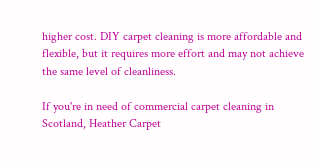higher cost. DIY carpet cleaning is more affordable and flexible, but it requires more effort and may not achieve the same level of cleanliness.

If you're in need of commercial carpet cleaning in Scotland, Heather Carpet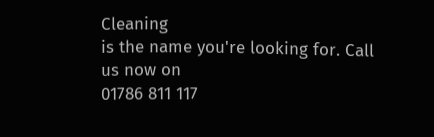Cleaning
is the name you're looking for. Call us now on
01786 811 117